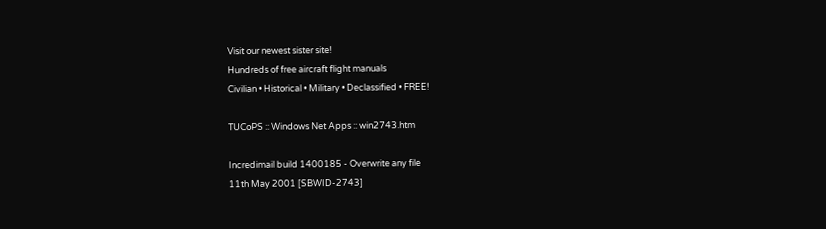Visit our newest sister site!
Hundreds of free aircraft flight manuals
Civilian • Historical • Military • Declassified • FREE!

TUCoPS :: Windows Net Apps :: win2743.htm

Incredimail build 1400185 - Overwrite any file
11th May 2001 [SBWID-2743]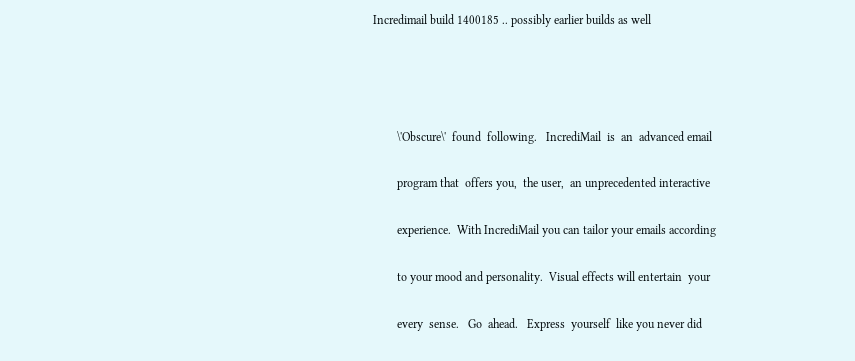Incredimail build 1400185 .. possibly earlier builds as well




        \'Obscure\'  found  following.   IncrediMail  is  an  advanced email

        program that  offers you,  the user,  an unprecedented interactive

        experience.  With IncrediMail you can tailor your emails according

        to your mood and personality.  Visual effects will entertain  your

        every  sense.   Go  ahead.   Express  yourself  like you never did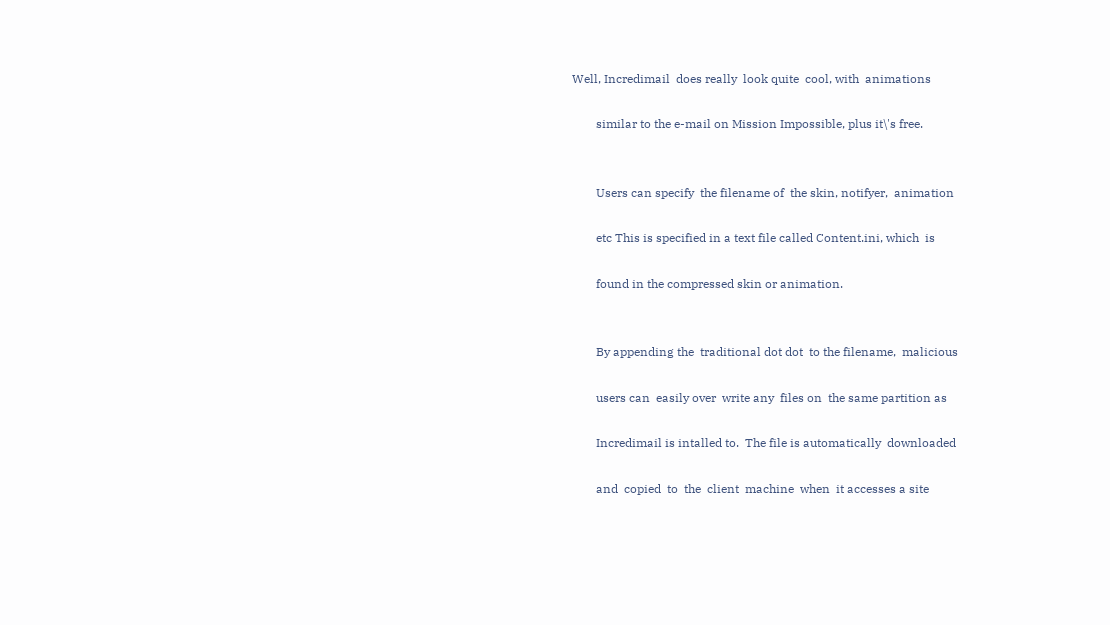Well, Incredimail  does really  look quite  cool, with  animations

        similar to the e-mail on Mission Impossible, plus it\'s free.


        Users can specify  the filename of  the skin, notifyer,  animation

        etc This is specified in a text file called Content.ini, which  is

        found in the compressed skin or animation.


        By appending the  traditional dot dot  to the filename,  malicious

        users can  easily over  write any  files on  the same partition as

        Incredimail is intalled to.  The file is automatically  downloaded

        and  copied  to  the  client  machine  when  it accesses a site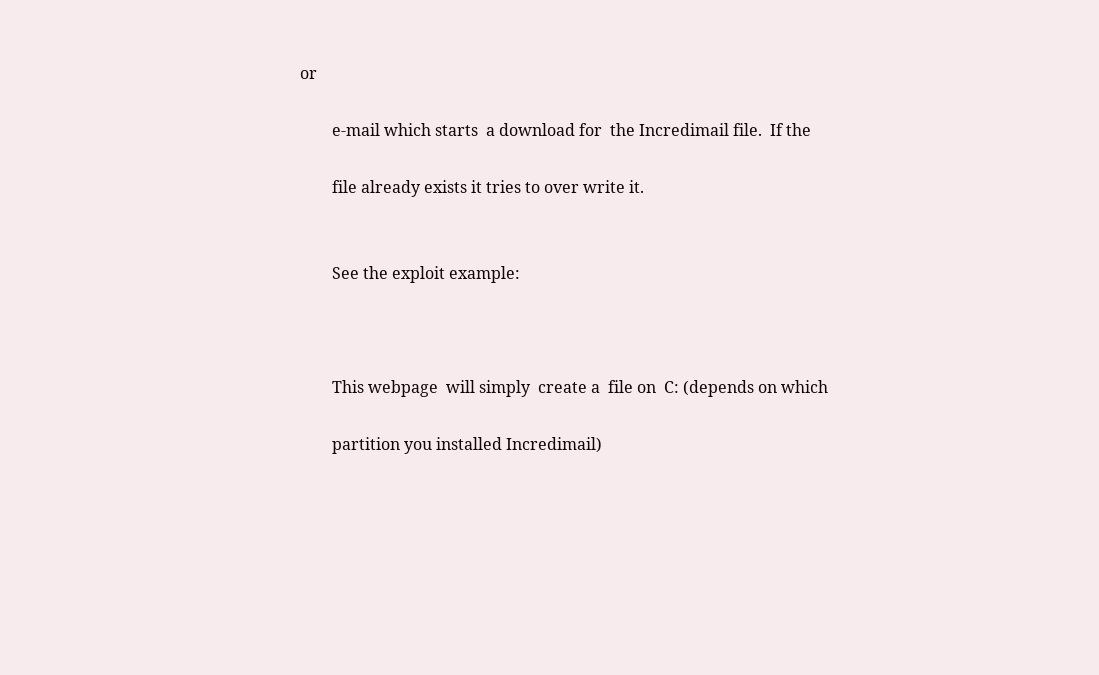or

        e-mail which starts  a download for  the Incredimail file.  If the

        file already exists it tries to over write it.


        See the exploit example:



        This webpage  will simply  create a  file on  C: (depends on which

        partition you installed Incredimail)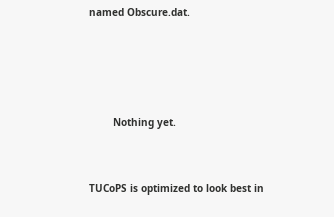named Obscure.dat.




        Nothing yet.


TUCoPS is optimized to look best in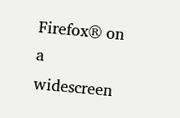Firefox® on a widescreen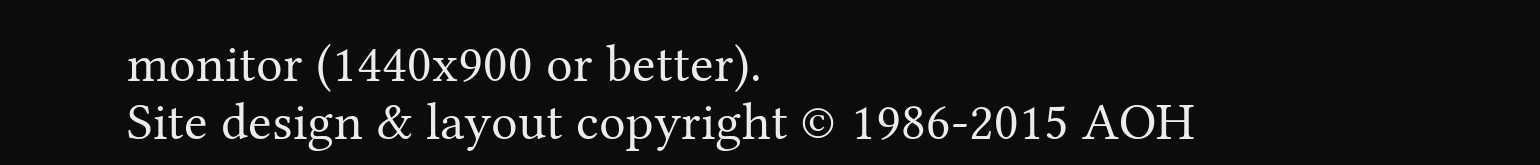monitor (1440x900 or better).
Site design & layout copyright © 1986-2015 AOH